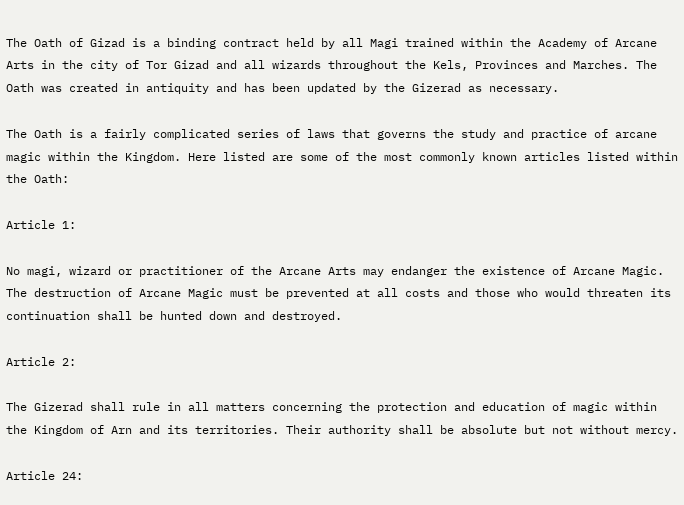The Oath of Gizad is a binding contract held by all Magi trained within the Academy of Arcane Arts in the city of Tor Gizad and all wizards throughout the Kels, Provinces and Marches. The Oath was created in antiquity and has been updated by the Gizerad as necessary.

The Oath is a fairly complicated series of laws that governs the study and practice of arcane magic within the Kingdom. Here listed are some of the most commonly known articles listed within the Oath:

Article 1:

No magi, wizard or practitioner of the Arcane Arts may endanger the existence of Arcane Magic. The destruction of Arcane Magic must be prevented at all costs and those who would threaten its continuation shall be hunted down and destroyed.

Article 2:

The Gizerad shall rule in all matters concerning the protection and education of magic within the Kingdom of Arn and its territories. Their authority shall be absolute but not without mercy.

Article 24: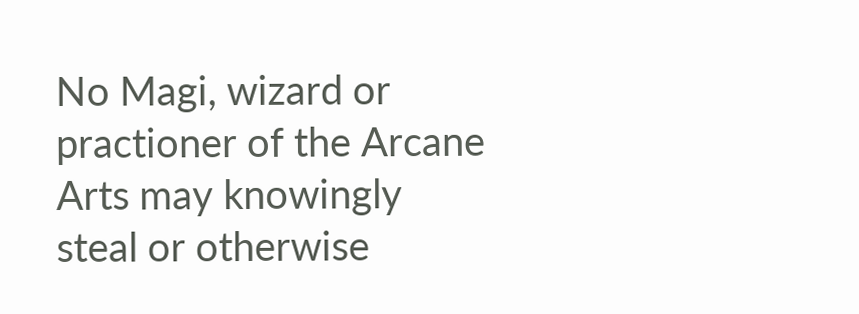No Magi, wizard or practioner of the Arcane Arts may knowingly steal or otherwise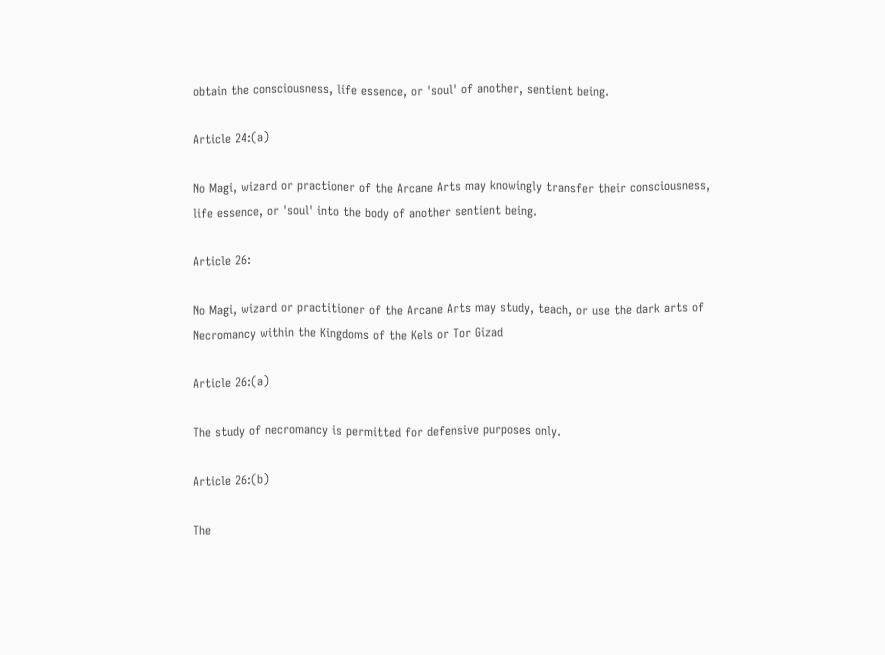obtain the consciousness, life essence, or 'soul' of another, sentient being.

Article 24:(a)

No Magi, wizard or practioner of the Arcane Arts may knowingly transfer their consciousness, life essence, or 'soul' into the body of another sentient being.

Article 26:

No Magi, wizard or practitioner of the Arcane Arts may study, teach, or use the dark arts of Necromancy within the Kingdoms of the Kels or Tor Gizad

Article 26:(a)

The study of necromancy is permitted for defensive purposes only.

Article 26:(b)

The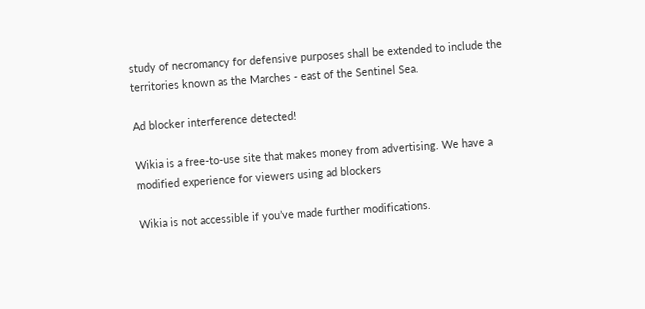study of necromancy for defensive purposes shall be extended to include the territories known as the Marches - east of the Sentinel Sea.

Ad blocker interference detected!

Wikia is a free-to-use site that makes money from advertising. We have a modified experience for viewers using ad blockers

Wikia is not accessible if you’ve made further modifications.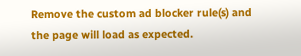Remove the custom ad blocker rule(s) and the page will load as expected.